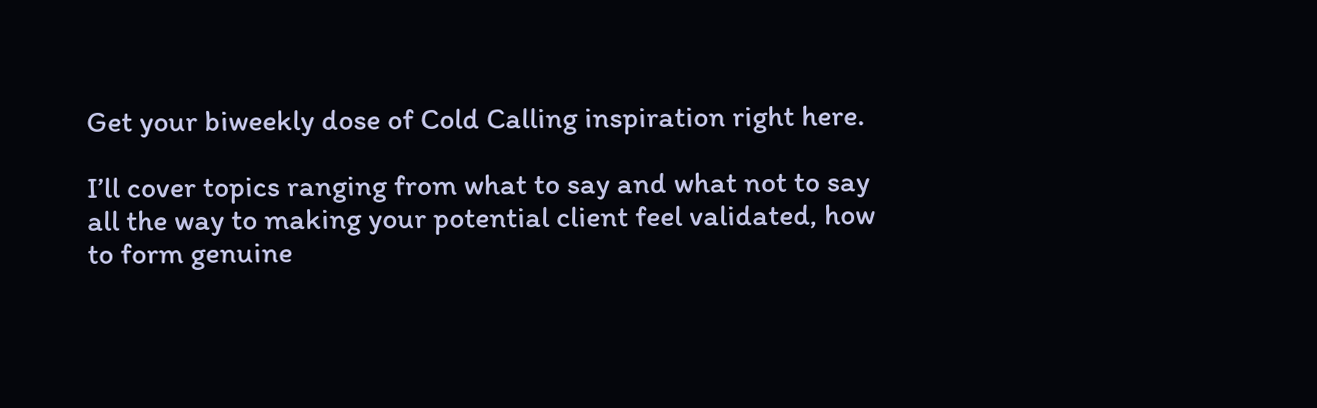Get your biweekly dose of Cold Calling inspiration right here.

I’ll cover topics ranging from what to say and what not to say all the way to making your potential client feel validated, how to form genuine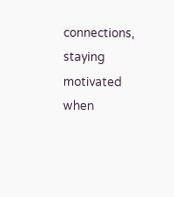connections, staying motivated when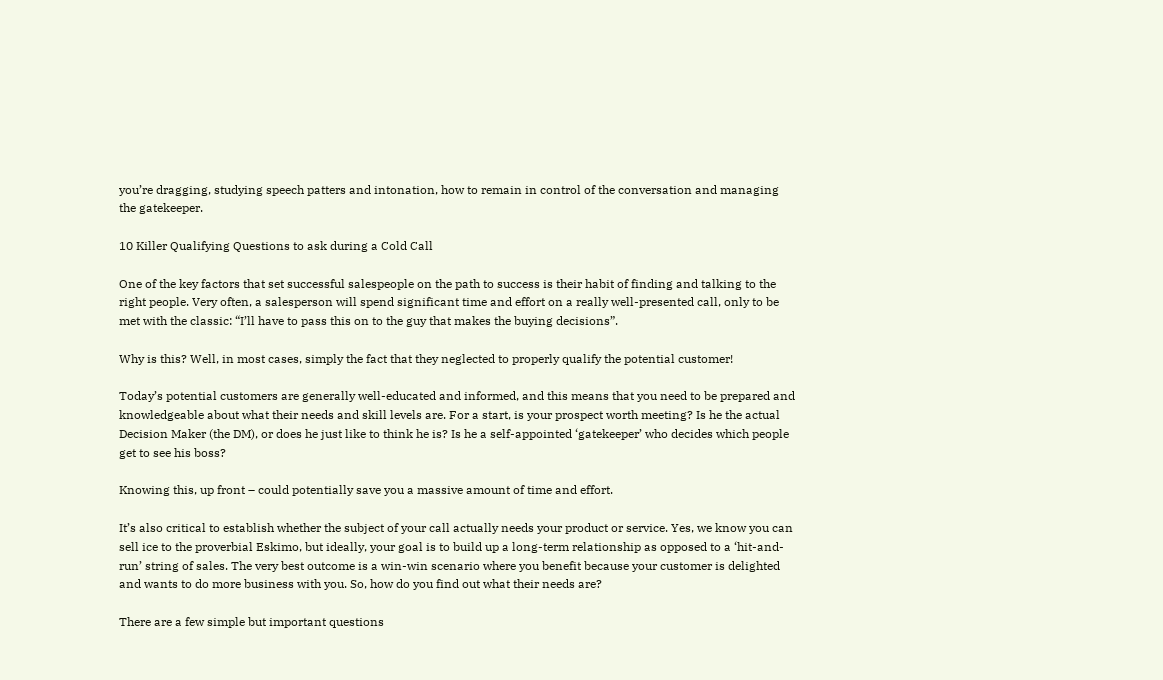you’re dragging, studying speech patters and intonation, how to remain in control of the conversation and managing the gatekeeper.

10 Killer Qualifying Questions to ask during a Cold Call

One of the key factors that set successful salespeople on the path to success is their habit of finding and talking to the right people. Very often, a salesperson will spend significant time and effort on a really well-presented call, only to be met with the classic: “I’ll have to pass this on to the guy that makes the buying decisions”.

Why is this? Well, in most cases, simply the fact that they neglected to properly qualify the potential customer!

Today’s potential customers are generally well-educated and informed, and this means that you need to be prepared and knowledgeable about what their needs and skill levels are. For a start, is your prospect worth meeting? Is he the actual Decision Maker (the DM), or does he just like to think he is? Is he a self-appointed ‘gatekeeper’ who decides which people get to see his boss?

Knowing this, up front – could potentially save you a massive amount of time and effort.

It’s also critical to establish whether the subject of your call actually needs your product or service. Yes, we know you can sell ice to the proverbial Eskimo, but ideally, your goal is to build up a long-term relationship as opposed to a ‘hit-and-run’ string of sales. The very best outcome is a win-win scenario where you benefit because your customer is delighted and wants to do more business with you. So, how do you find out what their needs are?

There are a few simple but important questions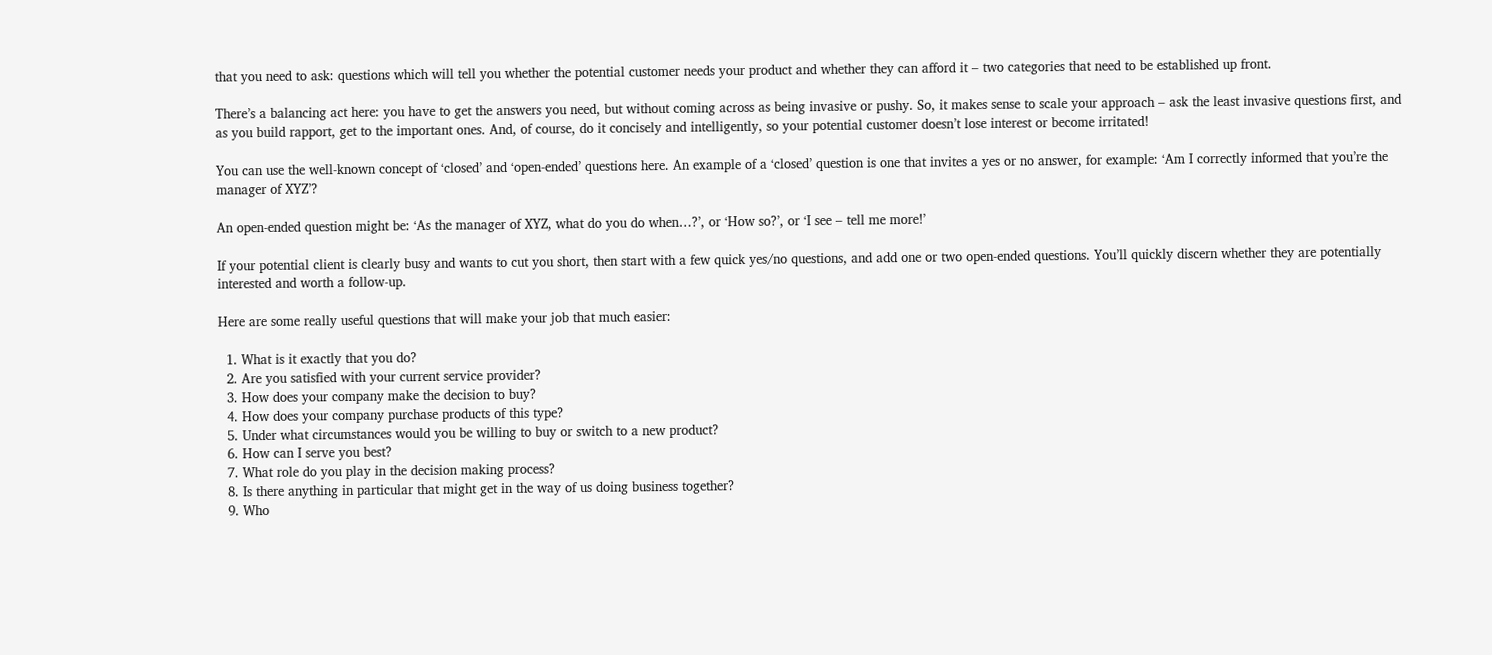that you need to ask: questions which will tell you whether the potential customer needs your product and whether they can afford it – two categories that need to be established up front.

There’s a balancing act here: you have to get the answers you need, but without coming across as being invasive or pushy. So, it makes sense to scale your approach – ask the least invasive questions first, and as you build rapport, get to the important ones. And, of course, do it concisely and intelligently, so your potential customer doesn’t lose interest or become irritated!

You can use the well-known concept of ‘closed’ and ‘open-ended’ questions here. An example of a ‘closed’ question is one that invites a yes or no answer, for example: ‘Am I correctly informed that you’re the manager of XYZ’?

An open-ended question might be: ‘As the manager of XYZ, what do you do when…?’, or ‘How so?’, or ‘I see – tell me more!’

If your potential client is clearly busy and wants to cut you short, then start with a few quick yes/no questions, and add one or two open-ended questions. You’ll quickly discern whether they are potentially interested and worth a follow-up.

Here are some really useful questions that will make your job that much easier:

  1. What is it exactly that you do?
  2. Are you satisfied with your current service provider?
  3. How does your company make the decision to buy?
  4. How does your company purchase products of this type?
  5. Under what circumstances would you be willing to buy or switch to a new product?
  6. How can I serve you best?
  7. What role do you play in the decision making process?
  8. Is there anything in particular that might get in the way of us doing business together?
  9. Who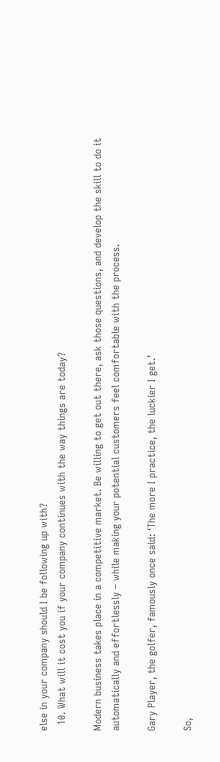else in your company should I be following up with?
  10. What will it cost you if your company continues with the way things are today?

Modern business takes place in a competitive market. Be willing to get out there, ask those questions, and develop the skill to do it automatically and effortlessly – while making your potential customers feel comfortable with the process.

Gary Player, the golfer, famously once said: ‘The more I practice, the luckier I get.’

So,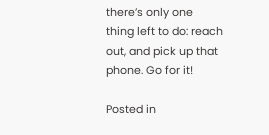there’s only one thing left to do: reach out, and pick up that phone. Go for it!

Posted in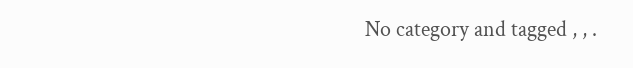No category and tagged , , .